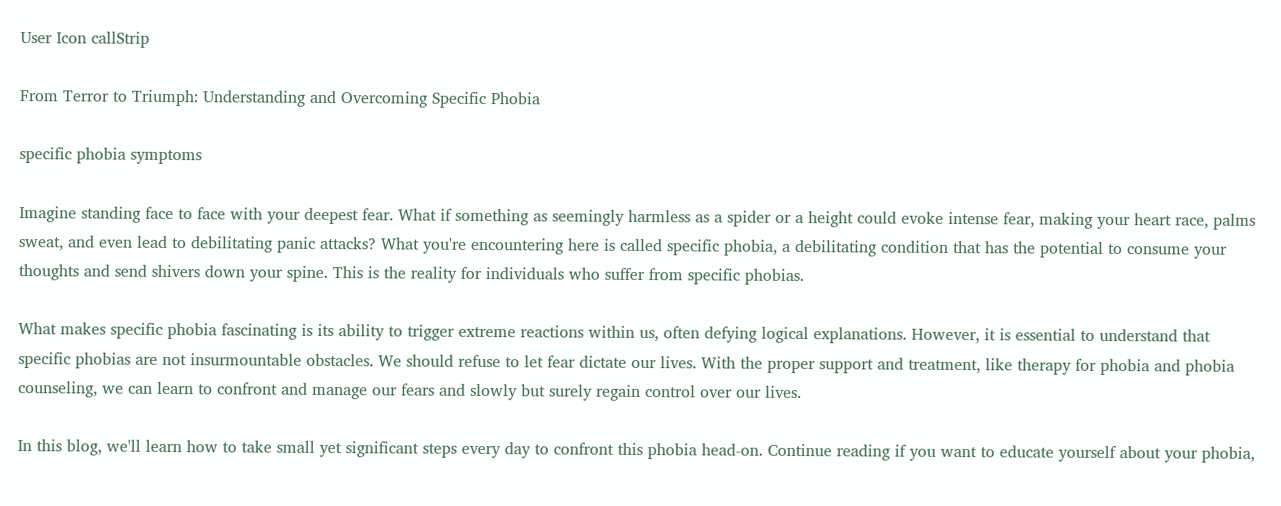User Icon callStrip

From Terror to Triumph: Understanding and Overcoming Specific Phobia

specific phobia symptoms

Imagine standing face to face with your deepest fear. What if something as seemingly harmless as a spider or a height could evoke intense fear, making your heart race, palms sweat, and even lead to debilitating panic attacks? What you're encountering here is called specific phobia, a debilitating condition that has the potential to consume your thoughts and send shivers down your spine. This is the reality for individuals who suffer from specific phobias.

What makes specific phobia fascinating is its ability to trigger extreme reactions within us, often defying logical explanations. However, it is essential to understand that specific phobias are not insurmountable obstacles. We should refuse to let fear dictate our lives. With the proper support and treatment, like therapy for phobia and phobia counseling, we can learn to confront and manage our fears and slowly but surely regain control over our lives.

In this blog, we'll learn how to take small yet significant steps every day to confront this phobia head-on. Continue reading if you want to educate yourself about your phobia,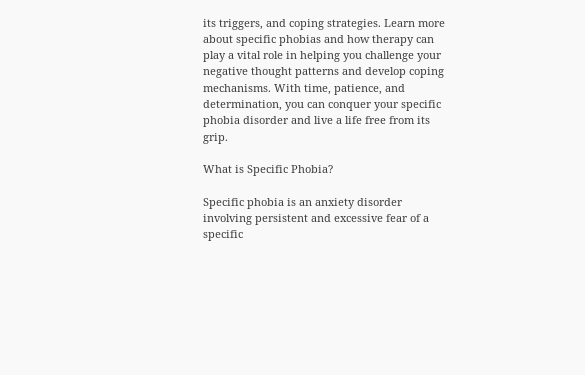its triggers, and coping strategies. Learn more about specific phobias and how therapy can play a vital role in helping you challenge your negative thought patterns and develop coping mechanisms. With time, patience, and determination, you can conquer your specific phobia disorder and live a life free from its grip.

What is Specific Phobia?

Specific phobia is an anxiety disorder involving persistent and excessive fear of a specific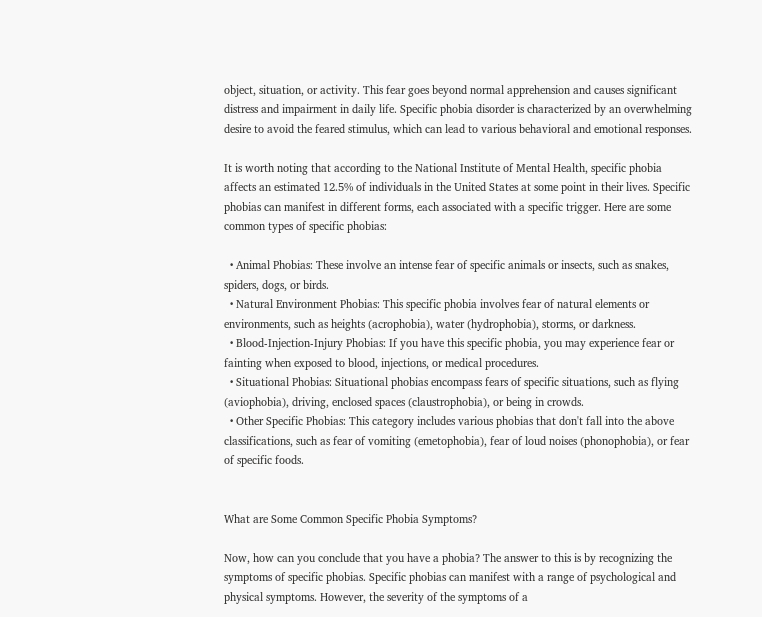object, situation, or activity. This fear goes beyond normal apprehension and causes significant distress and impairment in daily life. Specific phobia disorder is characterized by an overwhelming desire to avoid the feared stimulus, which can lead to various behavioral and emotional responses.

It is worth noting that according to the National Institute of Mental Health, specific phobia affects an estimated 12.5% of individuals in the United States at some point in their lives. Specific phobias can manifest in different forms, each associated with a specific trigger. Here are some common types of specific phobias:

  • Animal Phobias: These involve an intense fear of specific animals or insects, such as snakes, spiders, dogs, or birds.
  • Natural Environment Phobias: This specific phobia involves fear of natural elements or environments, such as heights (acrophobia), water (hydrophobia), storms, or darkness.
  • Blood-Injection-Injury Phobias: If you have this specific phobia, you may experience fear or fainting when exposed to blood, injections, or medical procedures.
  • Situational Phobias: Situational phobias encompass fears of specific situations, such as flying (aviophobia), driving, enclosed spaces (claustrophobia), or being in crowds.
  • Other Specific Phobias: This category includes various phobias that don't fall into the above classifications, such as fear of vomiting (emetophobia), fear of loud noises (phonophobia), or fear of specific foods.


What are Some Common Specific Phobia Symptoms?

Now, how can you conclude that you have a phobia? The answer to this is by recognizing the symptoms of specific phobias. Specific phobias can manifest with a range of psychological and physical symptoms. However, the severity of the symptoms of a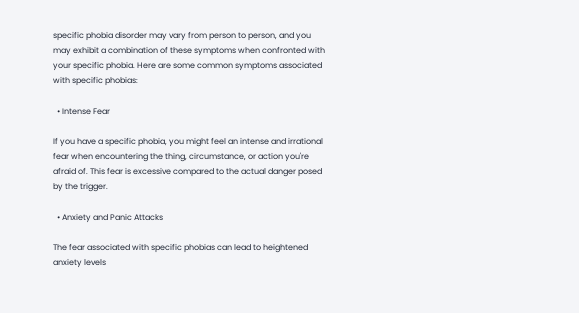specific phobia disorder may vary from person to person, and you may exhibit a combination of these symptoms when confronted with your specific phobia. Here are some common symptoms associated with specific phobias:

  • Intense Fear

If you have a specific phobia, you might feel an intense and irrational fear when encountering the thing, circumstance, or action you're afraid of. This fear is excessive compared to the actual danger posed by the trigger.

  • Anxiety and Panic Attacks

The fear associated with specific phobias can lead to heightened anxiety levels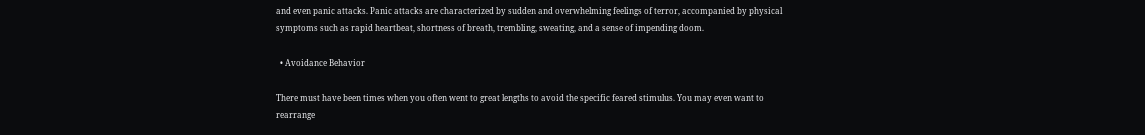and even panic attacks. Panic attacks are characterized by sudden and overwhelming feelings of terror, accompanied by physical symptoms such as rapid heartbeat, shortness of breath, trembling, sweating, and a sense of impending doom.

  • Avoidance Behavior

There must have been times when you often went to great lengths to avoid the specific feared stimulus. You may even want to rearrange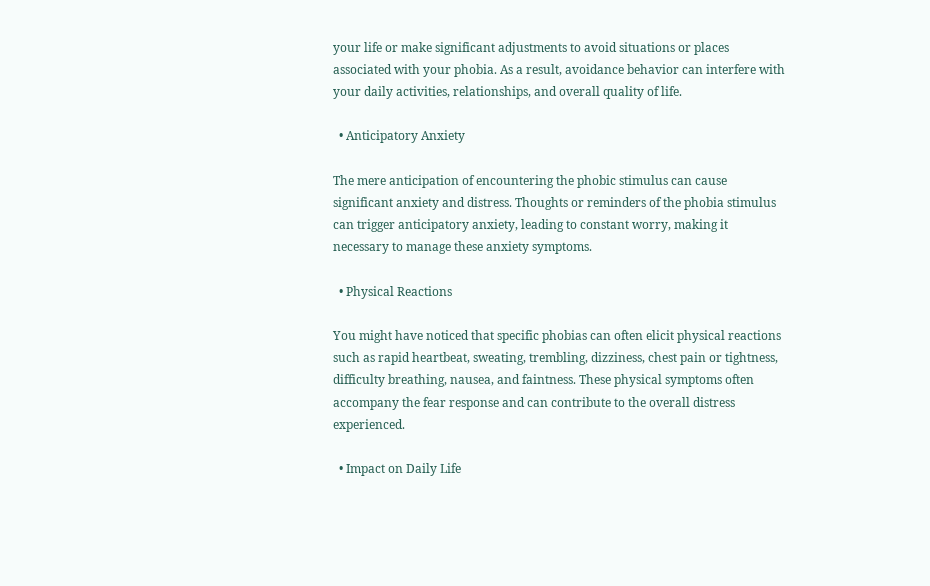your life or make significant adjustments to avoid situations or places associated with your phobia. As a result, avoidance behavior can interfere with your daily activities, relationships, and overall quality of life.

  • Anticipatory Anxiety

The mere anticipation of encountering the phobic stimulus can cause significant anxiety and distress. Thoughts or reminders of the phobia stimulus can trigger anticipatory anxiety, leading to constant worry, making it necessary to manage these anxiety symptoms.

  • Physical Reactions

You might have noticed that specific phobias can often elicit physical reactions such as rapid heartbeat, sweating, trembling, dizziness, chest pain or tightness, difficulty breathing, nausea, and faintness. These physical symptoms often accompany the fear response and can contribute to the overall distress experienced.

  • Impact on Daily Life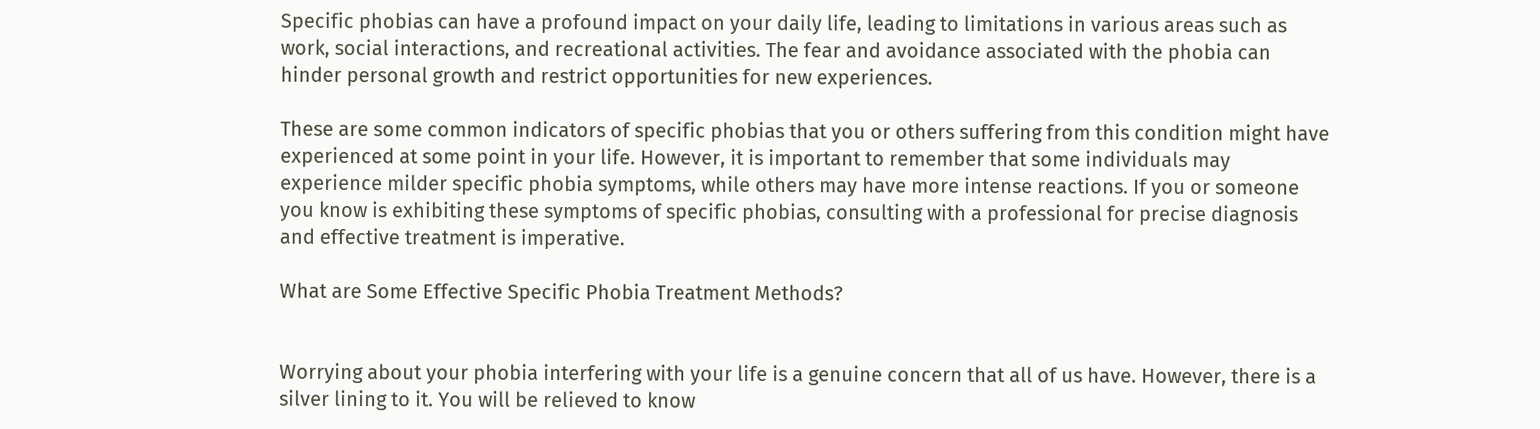Specific phobias can have a profound impact on your daily life, leading to limitations in various areas such as work, social interactions, and recreational activities. The fear and avoidance associated with the phobia can hinder personal growth and restrict opportunities for new experiences.

These are some common indicators of specific phobias that you or others suffering from this condition might have experienced at some point in your life. However, it is important to remember that some individuals may experience milder specific phobia symptoms, while others may have more intense reactions. If you or someone you know is exhibiting these symptoms of specific phobias, consulting with a professional for precise diagnosis and effective treatment is imperative.

What are Some Effective Specific Phobia Treatment Methods?


Worrying about your phobia interfering with your life is a genuine concern that all of us have. However, there is a silver lining to it. You will be relieved to know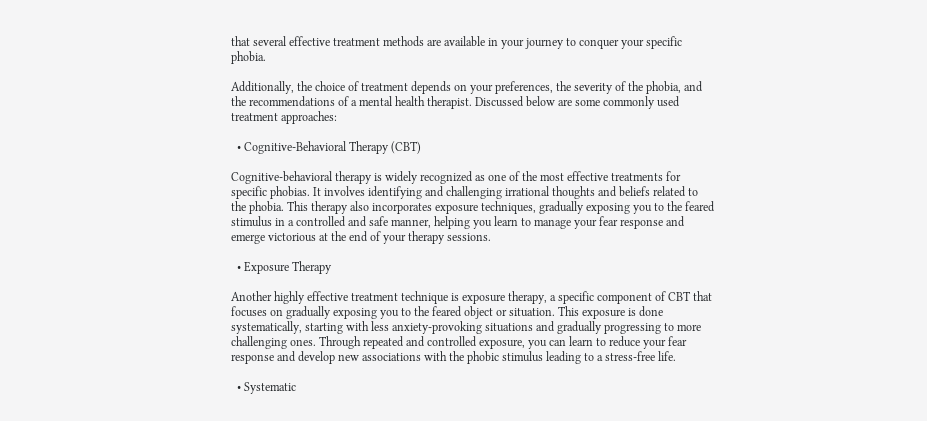that several effective treatment methods are available in your journey to conquer your specific phobia.

Additionally, the choice of treatment depends on your preferences, the severity of the phobia, and the recommendations of a mental health therapist. Discussed below are some commonly used treatment approaches:

  • Cognitive-Behavioral Therapy (CBT)

Cognitive-behavioral therapy is widely recognized as one of the most effective treatments for specific phobias. It involves identifying and challenging irrational thoughts and beliefs related to the phobia. This therapy also incorporates exposure techniques, gradually exposing you to the feared stimulus in a controlled and safe manner, helping you learn to manage your fear response and emerge victorious at the end of your therapy sessions.

  • Exposure Therapy

Another highly effective treatment technique is exposure therapy, a specific component of CBT that focuses on gradually exposing you to the feared object or situation. This exposure is done systematically, starting with less anxiety-provoking situations and gradually progressing to more challenging ones. Through repeated and controlled exposure, you can learn to reduce your fear response and develop new associations with the phobic stimulus leading to a stress-free life.

  • Systematic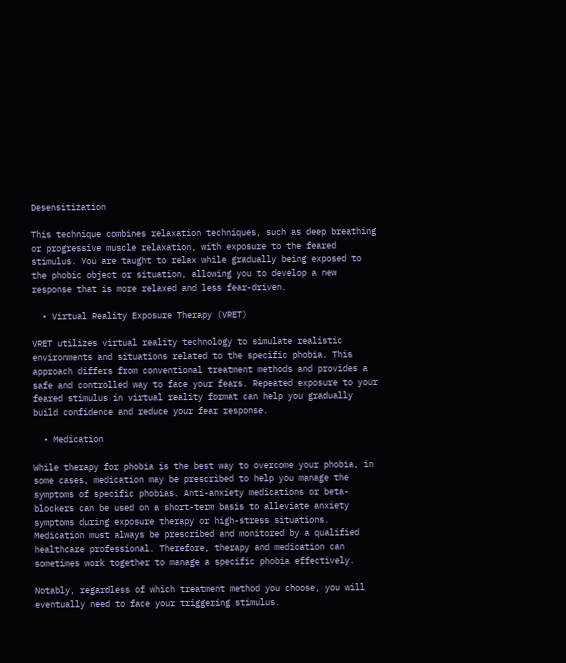Desensitization

This technique combines relaxation techniques, such as deep breathing or progressive muscle relaxation, with exposure to the feared stimulus. You are taught to relax while gradually being exposed to the phobic object or situation, allowing you to develop a new response that is more relaxed and less fear-driven.

  • Virtual Reality Exposure Therapy (VRET)

VRET utilizes virtual reality technology to simulate realistic environments and situations related to the specific phobia. This approach differs from conventional treatment methods and provides a safe and controlled way to face your fears. Repeated exposure to your feared stimulus in virtual reality format can help you gradually build confidence and reduce your fear response.

  • Medication

While therapy for phobia is the best way to overcome your phobia, in some cases, medication may be prescribed to help you manage the symptoms of specific phobias. Anti-anxiety medications or beta-blockers can be used on a short-term basis to alleviate anxiety symptoms during exposure therapy or high-stress situations. Medication must always be prescribed and monitored by a qualified healthcare professional. Therefore, therapy and medication can sometimes work together to manage a specific phobia effectively.

Notably, regardless of which treatment method you choose, you will eventually need to face your triggering stimulus.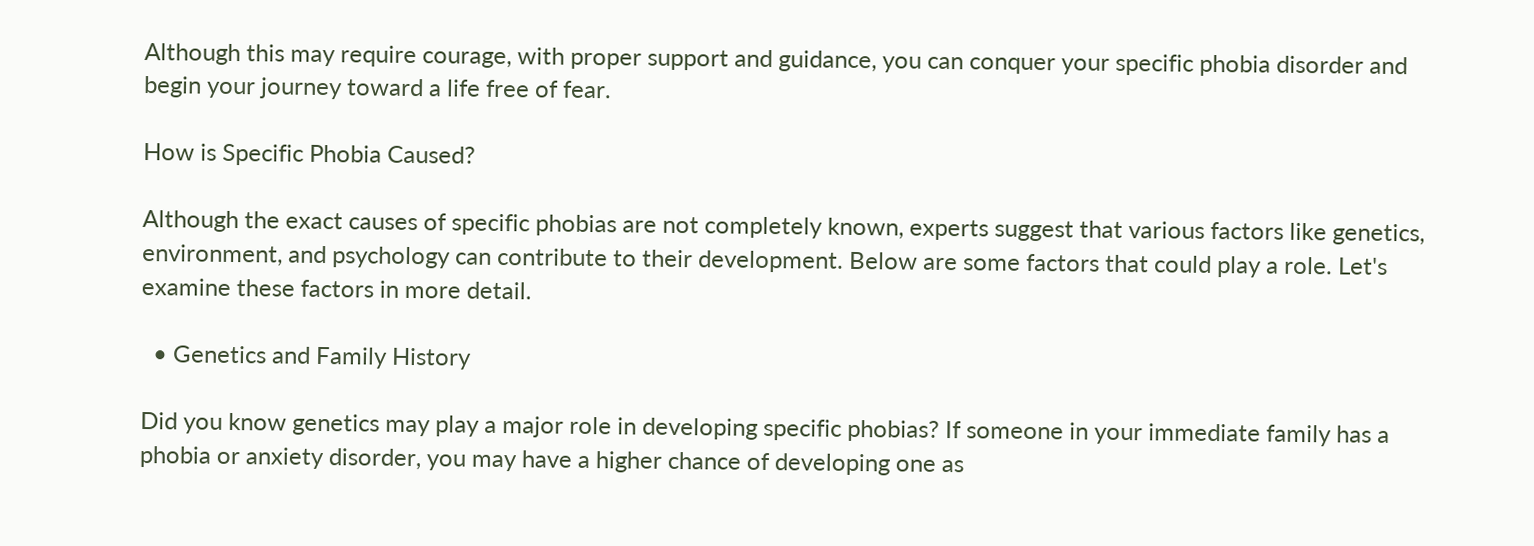Although this may require courage, with proper support and guidance, you can conquer your specific phobia disorder and begin your journey toward a life free of fear.

How is Specific Phobia Caused?

Although the exact causes of specific phobias are not completely known, experts suggest that various factors like genetics, environment, and psychology can contribute to their development. Below are some factors that could play a role. Let's examine these factors in more detail.

  • Genetics and Family History

Did you know genetics may play a major role in developing specific phobias? If someone in your immediate family has a phobia or anxiety disorder, you may have a higher chance of developing one as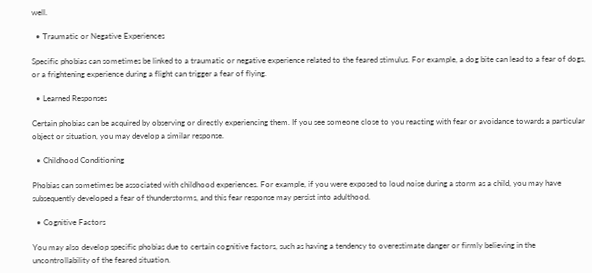well.

  • Traumatic or Negative Experiences

Specific phobias can sometimes be linked to a traumatic or negative experience related to the feared stimulus. For example, a dog bite can lead to a fear of dogs, or a frightening experience during a flight can trigger a fear of flying.

  • Learned Responses

Certain phobias can be acquired by observing or directly experiencing them. If you see someone close to you reacting with fear or avoidance towards a particular object or situation, you may develop a similar response.

  • Childhood Conditioning

Phobias can sometimes be associated with childhood experiences. For example, if you were exposed to loud noise during a storm as a child, you may have subsequently developed a fear of thunderstorms, and this fear response may persist into adulthood.

  • Cognitive Factors

You may also develop specific phobias due to certain cognitive factors, such as having a tendency to overestimate danger or firmly believing in the uncontrollability of the feared situation.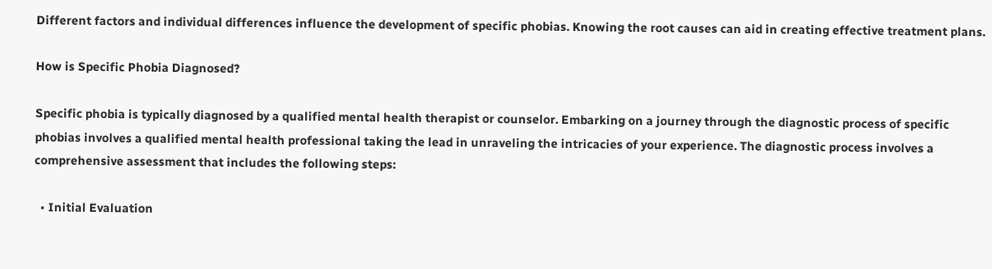Different factors and individual differences influence the development of specific phobias. Knowing the root causes can aid in creating effective treatment plans.

How is Specific Phobia Diagnosed?

Specific phobia is typically diagnosed by a qualified mental health therapist or counselor. Embarking on a journey through the diagnostic process of specific phobias involves a qualified mental health professional taking the lead in unraveling the intricacies of your experience. The diagnostic process involves a comprehensive assessment that includes the following steps:

  • Initial Evaluation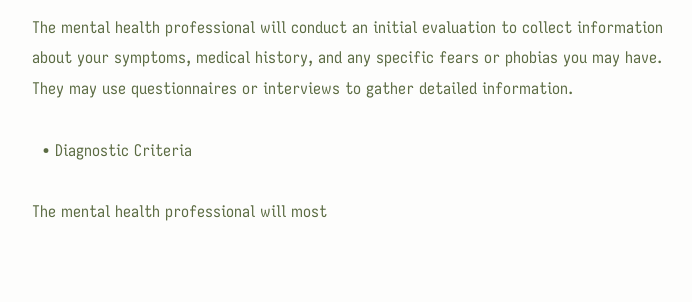The mental health professional will conduct an initial evaluation to collect information about your symptoms, medical history, and any specific fears or phobias you may have. They may use questionnaires or interviews to gather detailed information.

  • Diagnostic Criteria

The mental health professional will most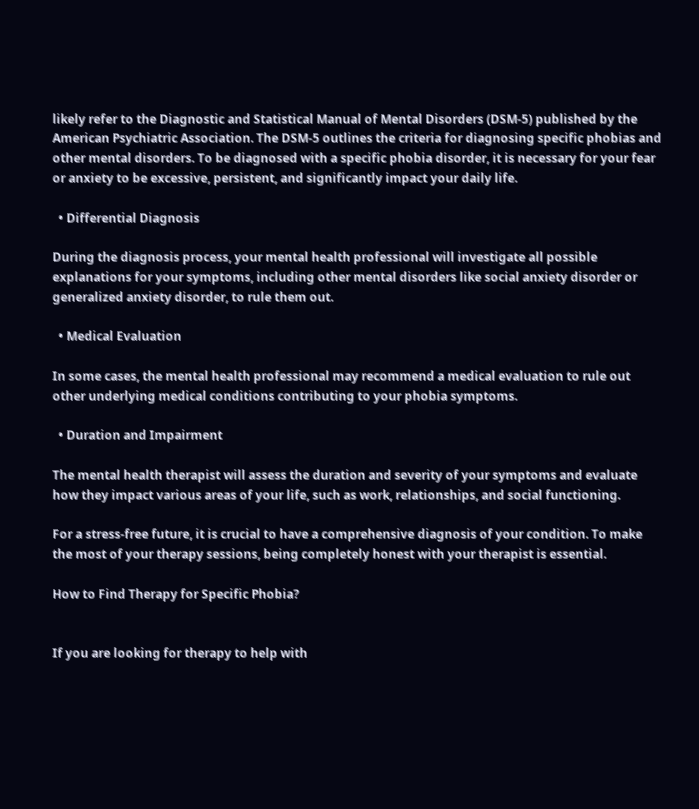likely refer to the Diagnostic and Statistical Manual of Mental Disorders (DSM-5) published by the American Psychiatric Association. The DSM-5 outlines the criteria for diagnosing specific phobias and other mental disorders. To be diagnosed with a specific phobia disorder, it is necessary for your fear or anxiety to be excessive, persistent, and significantly impact your daily life.

  • Differential Diagnosis

During the diagnosis process, your mental health professional will investigate all possible explanations for your symptoms, including other mental disorders like social anxiety disorder or generalized anxiety disorder, to rule them out.

  • Medical Evaluation

In some cases, the mental health professional may recommend a medical evaluation to rule out other underlying medical conditions contributing to your phobia symptoms.

  • Duration and Impairment

The mental health therapist will assess the duration and severity of your symptoms and evaluate how they impact various areas of your life, such as work, relationships, and social functioning.

For a stress-free future, it is crucial to have a comprehensive diagnosis of your condition. To make the most of your therapy sessions, being completely honest with your therapist is essential.

How to Find Therapy for Specific Phobia?


If you are looking for therapy to help with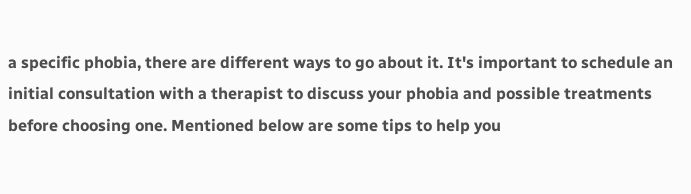a specific phobia, there are different ways to go about it. It's important to schedule an initial consultation with a therapist to discuss your phobia and possible treatments before choosing one. Mentioned below are some tips to help you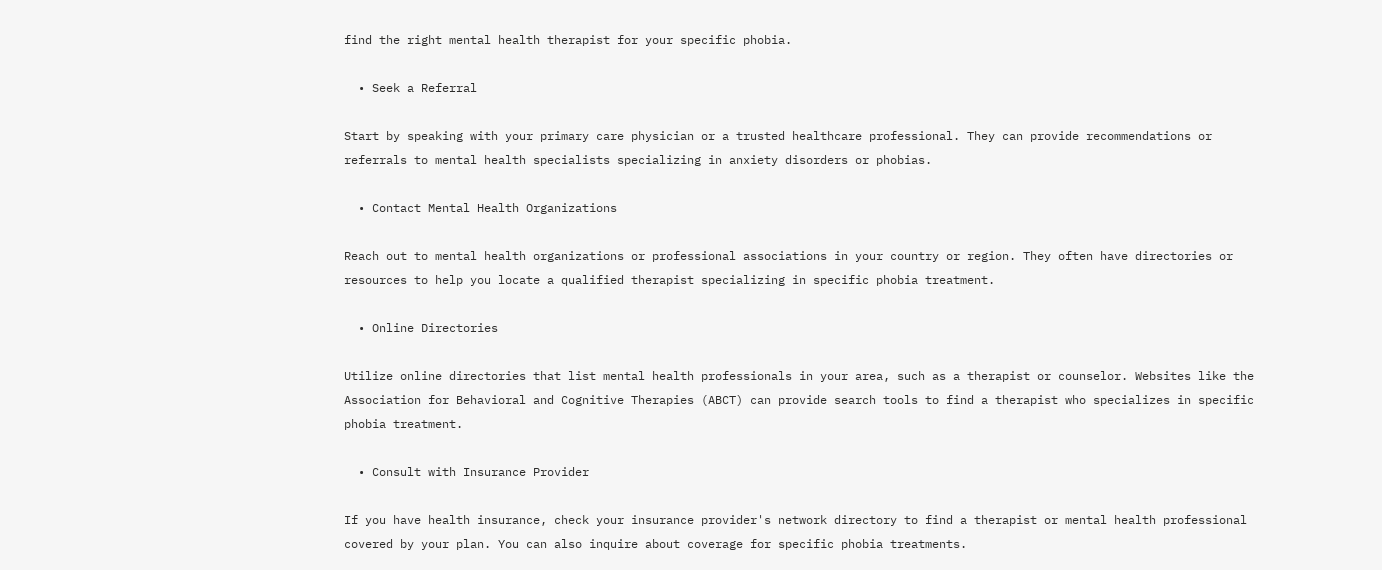find the right mental health therapist for your specific phobia.

  • Seek a Referral

Start by speaking with your primary care physician or a trusted healthcare professional. They can provide recommendations or referrals to mental health specialists specializing in anxiety disorders or phobias.

  • Contact Mental Health Organizations

Reach out to mental health organizations or professional associations in your country or region. They often have directories or resources to help you locate a qualified therapist specializing in specific phobia treatment.

  • Online Directories

Utilize online directories that list mental health professionals in your area, such as a therapist or counselor. Websites like the Association for Behavioral and Cognitive Therapies (ABCT) can provide search tools to find a therapist who specializes in specific phobia treatment.

  • Consult with Insurance Provider

If you have health insurance, check your insurance provider's network directory to find a therapist or mental health professional covered by your plan. You can also inquire about coverage for specific phobia treatments.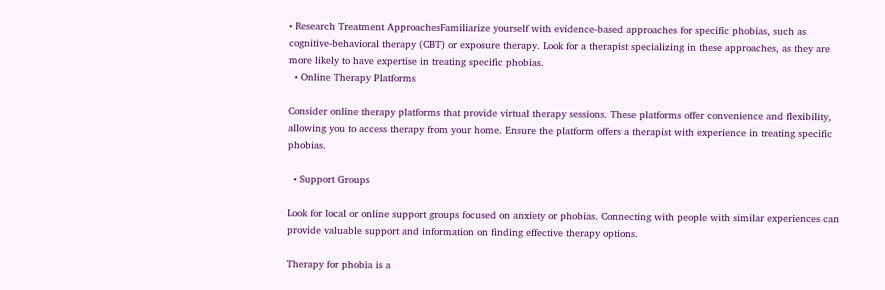• Research Treatment ApproachesFamiliarize yourself with evidence-based approaches for specific phobias, such as cognitive-behavioral therapy (CBT) or exposure therapy. Look for a therapist specializing in these approaches, as they are more likely to have expertise in treating specific phobias.
  • Online Therapy Platforms

Consider online therapy platforms that provide virtual therapy sessions. These platforms offer convenience and flexibility, allowing you to access therapy from your home. Ensure the platform offers a therapist with experience in treating specific phobias.

  • Support Groups

Look for local or online support groups focused on anxiety or phobias. Connecting with people with similar experiences can provide valuable support and information on finding effective therapy options.

Therapy for phobia is a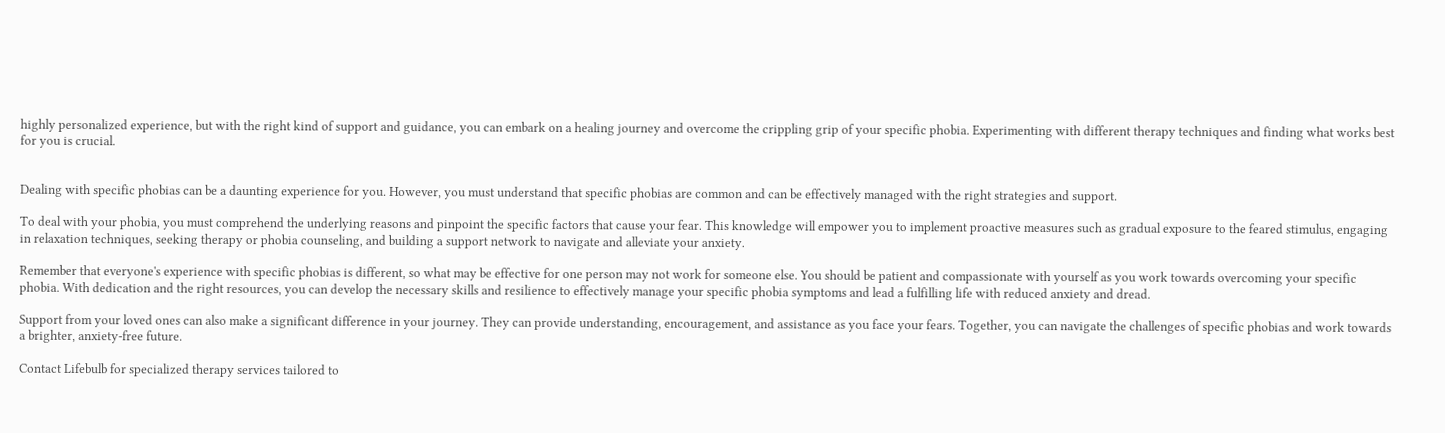highly personalized experience, but with the right kind of support and guidance, you can embark on a healing journey and overcome the crippling grip of your specific phobia. Experimenting with different therapy techniques and finding what works best for you is crucial.


Dealing with specific phobias can be a daunting experience for you. However, you must understand that specific phobias are common and can be effectively managed with the right strategies and support.

To deal with your phobia, you must comprehend the underlying reasons and pinpoint the specific factors that cause your fear. This knowledge will empower you to implement proactive measures such as gradual exposure to the feared stimulus, engaging in relaxation techniques, seeking therapy or phobia counseling, and building a support network to navigate and alleviate your anxiety.

Remember that everyone's experience with specific phobias is different, so what may be effective for one person may not work for someone else. You should be patient and compassionate with yourself as you work towards overcoming your specific phobia. With dedication and the right resources, you can develop the necessary skills and resilience to effectively manage your specific phobia symptoms and lead a fulfilling life with reduced anxiety and dread.

Support from your loved ones can also make a significant difference in your journey. They can provide understanding, encouragement, and assistance as you face your fears. Together, you can navigate the challenges of specific phobias and work towards a brighter, anxiety-free future.

Contact Lifebulb for specialized therapy services tailored to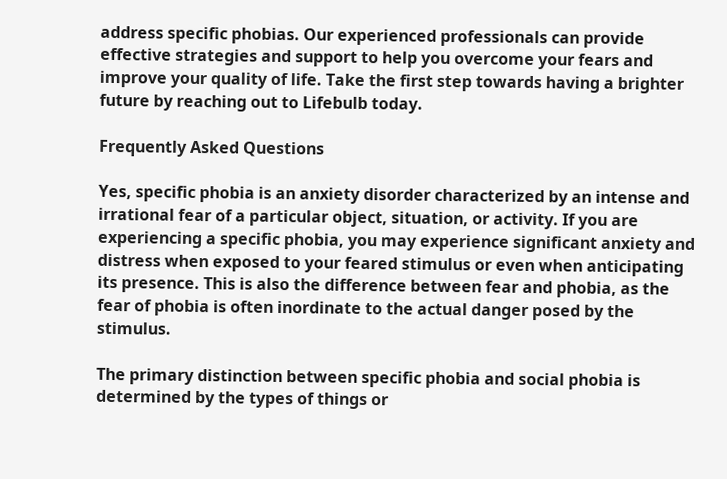address specific phobias. Our experienced professionals can provide effective strategies and support to help you overcome your fears and improve your quality of life. Take the first step towards having a brighter future by reaching out to Lifebulb today.

Frequently Asked Questions

Yes, specific phobia is an anxiety disorder characterized by an intense and irrational fear of a particular object, situation, or activity. If you are experiencing a specific phobia, you may experience significant anxiety and distress when exposed to your feared stimulus or even when anticipating its presence. This is also the difference between fear and phobia, as the fear of phobia is often inordinate to the actual danger posed by the stimulus.

The primary distinction between specific phobia and social phobia is determined by the types of things or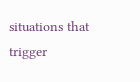situations that trigger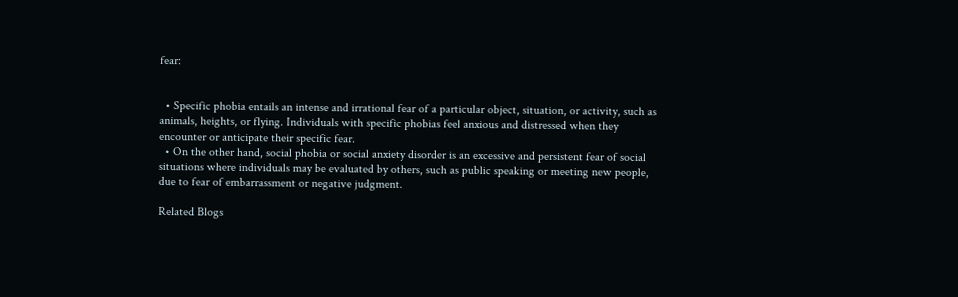fear:


  • Specific phobia entails an intense and irrational fear of a particular object, situation, or activity, such as animals, heights, or flying. Individuals with specific phobias feel anxious and distressed when they encounter or anticipate their specific fear.
  • On the other hand, social phobia or social anxiety disorder is an excessive and persistent fear of social situations where individuals may be evaluated by others, such as public speaking or meeting new people, due to fear of embarrassment or negative judgment.

Related Blogs